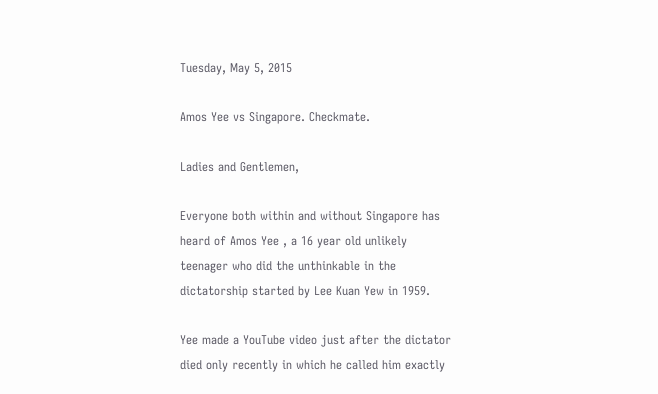Tuesday, May 5, 2015

Amos Yee vs Singapore. Checkmate.

Ladies and Gentlemen,

Everyone both within and without Singapore has heard of Amos Yee , a 16 year old unlikely teenager who did the unthinkable in the dictatorship started by Lee Kuan Yew in 1959.

Yee made a YouTube video just after the dictator died only recently in which he called him exactly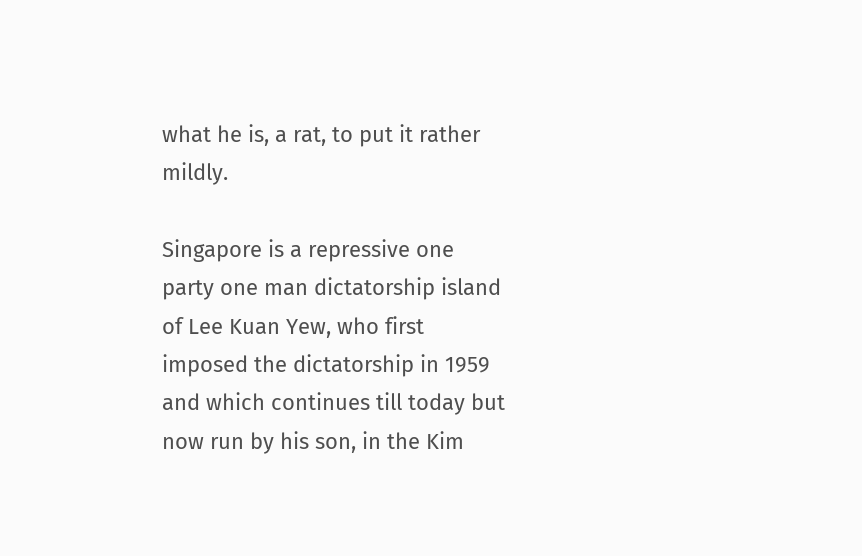what he is, a rat, to put it rather mildly.

Singapore is a repressive one party one man dictatorship island of Lee Kuan Yew, who first imposed the dictatorship in 1959 and which continues till today but now run by his son, in the Kim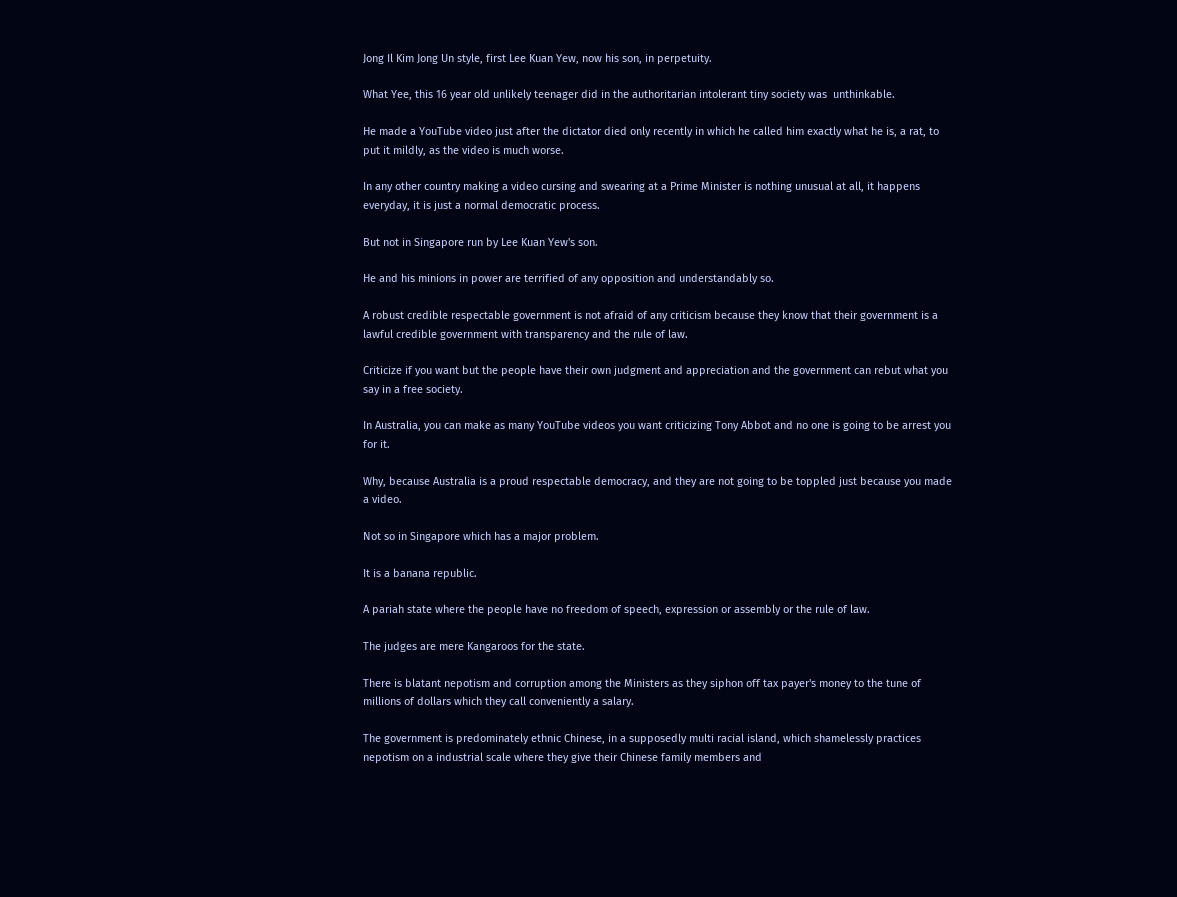Jong Il Kim Jong Un style, first Lee Kuan Yew, now his son, in perpetuity.

What Yee, this 16 year old unlikely teenager did in the authoritarian intolerant tiny society was  unthinkable.

He made a YouTube video just after the dictator died only recently in which he called him exactly what he is, a rat, to put it mildly, as the video is much worse.

In any other country making a video cursing and swearing at a Prime Minister is nothing unusual at all, it happens everyday, it is just a normal democratic process.

But not in Singapore run by Lee Kuan Yew's son.

He and his minions in power are terrified of any opposition and understandably so.

A robust credible respectable government is not afraid of any criticism because they know that their government is a lawful credible government with transparency and the rule of law.

Criticize if you want but the people have their own judgment and appreciation and the government can rebut what you say in a free society.

In Australia, you can make as many YouTube videos you want criticizing Tony Abbot and no one is going to be arrest you for it.

Why, because Australia is a proud respectable democracy, and they are not going to be toppled just because you made a video.

Not so in Singapore which has a major problem.

It is a banana republic.

A pariah state where the people have no freedom of speech, expression or assembly or the rule of law.

The judges are mere Kangaroos for the state.

There is blatant nepotism and corruption among the Ministers as they siphon off tax payer's money to the tune of millions of dollars which they call conveniently a salary.

The government is predominately ethnic Chinese, in a supposedly multi racial island, which shamelessly practices nepotism on a industrial scale where they give their Chinese family members and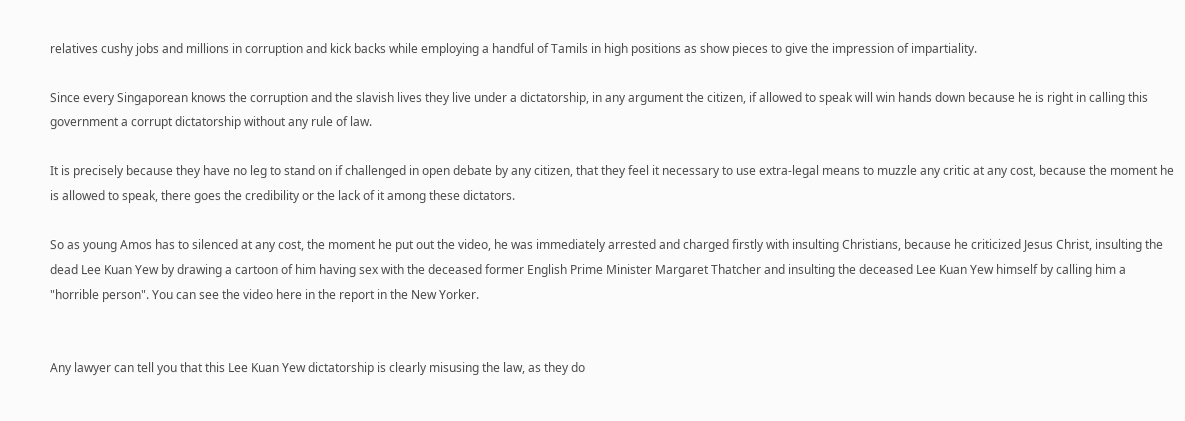relatives cushy jobs and millions in corruption and kick backs while employing a handful of Tamils in high positions as show pieces to give the impression of impartiality.

Since every Singaporean knows the corruption and the slavish lives they live under a dictatorship, in any argument the citizen, if allowed to speak will win hands down because he is right in calling this government a corrupt dictatorship without any rule of law.

It is precisely because they have no leg to stand on if challenged in open debate by any citizen, that they feel it necessary to use extra-legal means to muzzle any critic at any cost, because the moment he is allowed to speak, there goes the credibility or the lack of it among these dictators.

So as young Amos has to silenced at any cost, the moment he put out the video, he was immediately arrested and charged firstly with insulting Christians, because he criticized Jesus Christ, insulting the dead Lee Kuan Yew by drawing a cartoon of him having sex with the deceased former English Prime Minister Margaret Thatcher and insulting the deceased Lee Kuan Yew himself by calling him a "horrible person". You can see the video here in the report in the New Yorker.


Any lawyer can tell you that this Lee Kuan Yew dictatorship is clearly misusing the law, as they do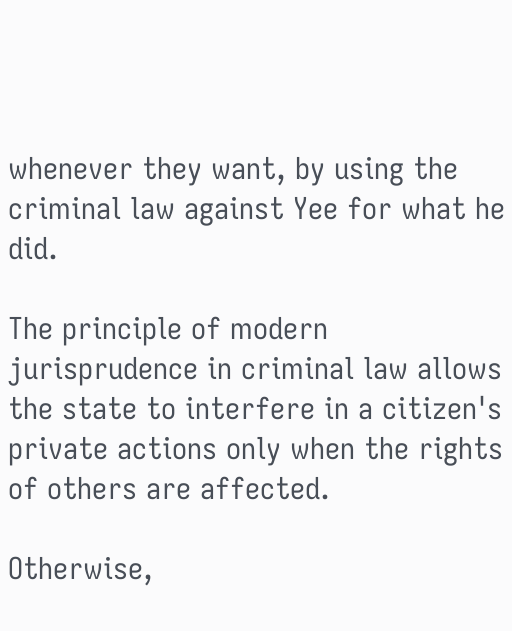whenever they want, by using the criminal law against Yee for what he did.

The principle of modern jurisprudence in criminal law allows the state to interfere in a citizen's private actions only when the rights of others are affected.

Otherwise,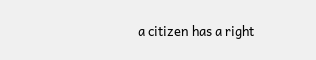a citizen has a right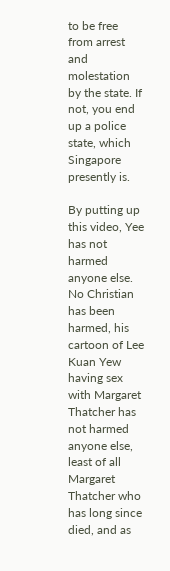to be free from arrest and molestation by the state. If not, you end up a police state, which Singapore presently is.

By putting up this video, Yee has not harmed anyone else. No Christian has been harmed, his cartoon of Lee Kuan Yew having sex with Margaret Thatcher has not harmed anyone else, least of all Margaret Thatcher who has long since died, and as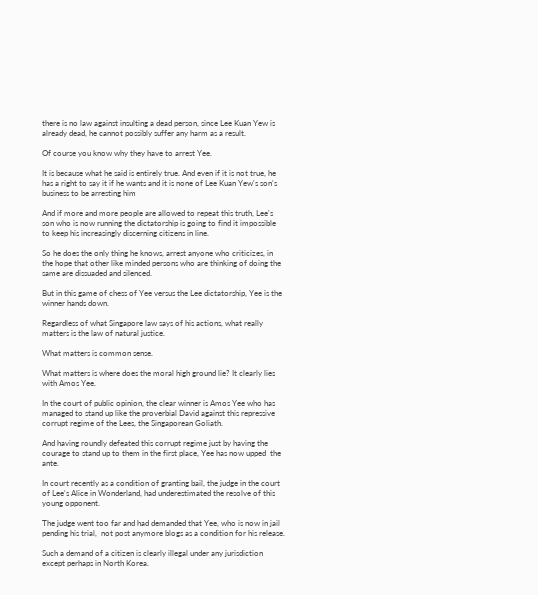there is no law against insulting a dead person, since Lee Kuan Yew is already dead, he cannot possibly suffer any harm as a result.

Of course you know why they have to arrest Yee.

It is because what he said is entirely true. And even if it is not true, he has a right to say it if he wants and it is none of Lee Kuan Yew's son's business to be arresting him

And if more and more people are allowed to repeat this truth, Lee's son who is now running the dictatorship is going to find it impossible to keep his increasingly discerning citizens in line.

So he does the only thing he knows, arrest anyone who criticizes, in the hope that other like minded persons who are thinking of doing the same are dissuaded and silenced.

But in this game of chess of Yee versus the Lee dictatorship, Yee is the winner hands down.

Regardless of what Singapore law says of his actions, what really matters is the law of natural justice.

What matters is common sense.

What matters is where does the moral high ground lie? It clearly lies with Amos Yee.

In the court of public opinion, the clear winner is Amos Yee who has managed to stand up like the proverbial David against this repressive corrupt regime of the Lees, the Singaporean Goliath.

And having roundly defeated this corrupt regime just by having the courage to stand up to them in the first place, Yee has now upped  the ante.

In court recently as a condition of granting bail, the judge in the court of Lee's Alice in Wonderland, had underestimated the resolve of this young opponent.

The judge went too far and had demanded that Yee, who is now in jail pending his trial,  not post anymore blogs as a condition for his release.

Such a demand of a citizen is clearly illegal under any jurisdiction except perhaps in North Korea.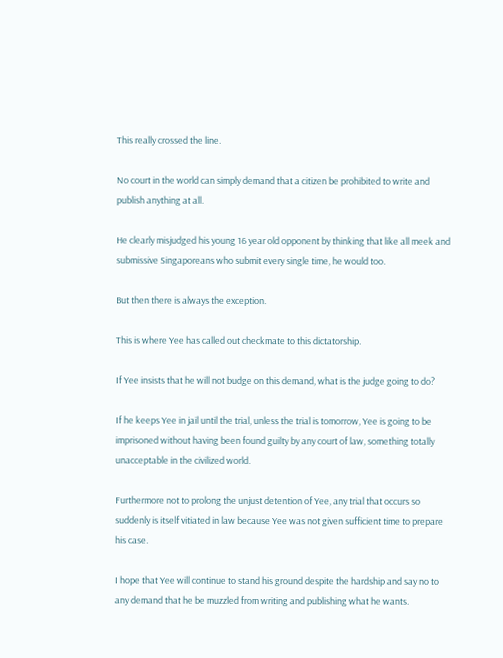This really crossed the line.

No court in the world can simply demand that a citizen be prohibited to write and publish anything at all.

He clearly misjudged his young 16 year old opponent by thinking that like all meek and submissive Singaporeans who submit every single time, he would too.

But then there is always the exception.

This is where Yee has called out checkmate to this dictatorship.

If Yee insists that he will not budge on this demand, what is the judge going to do?

If he keeps Yee in jail until the trial, unless the trial is tomorrow, Yee is going to be imprisoned without having been found guilty by any court of law, something totally unacceptable in the civilized world.

Furthermore not to prolong the unjust detention of Yee, any trial that occurs so suddenly is itself vitiated in law because Yee was not given sufficient time to prepare his case.

I hope that Yee will continue to stand his ground despite the hardship and say no to any demand that he be muzzled from writing and publishing what he wants.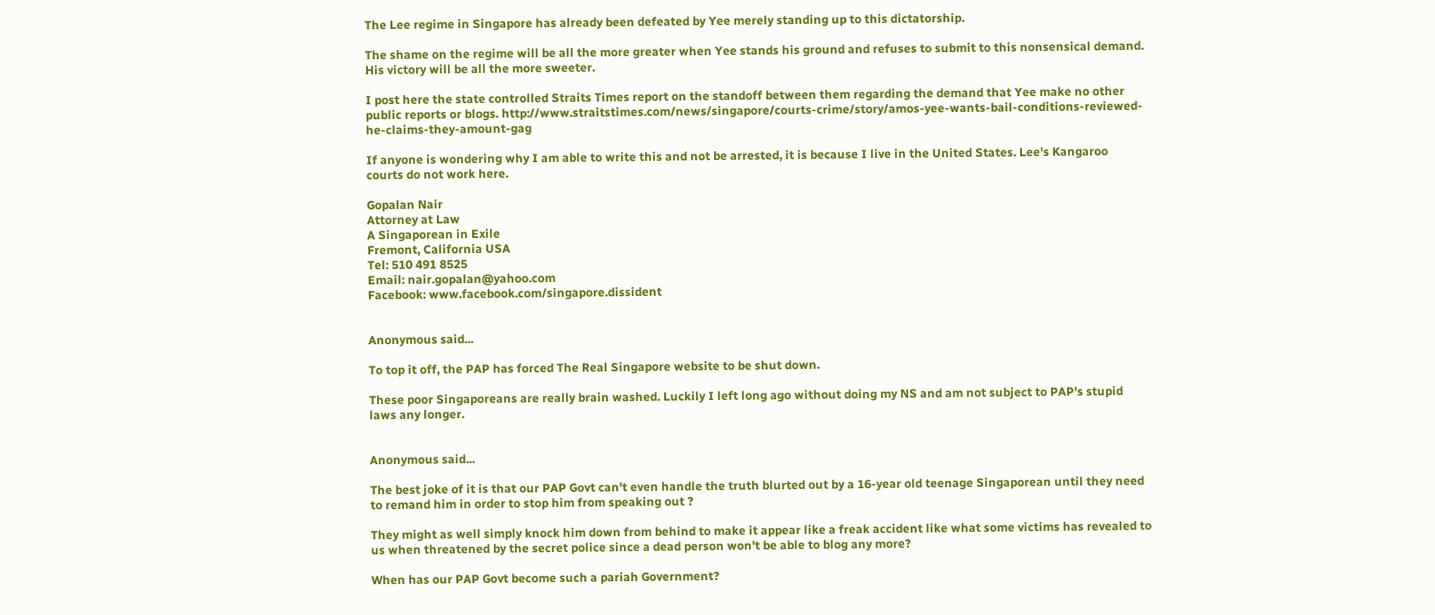The Lee regime in Singapore has already been defeated by Yee merely standing up to this dictatorship.

The shame on the regime will be all the more greater when Yee stands his ground and refuses to submit to this nonsensical demand. His victory will be all the more sweeter.

I post here the state controlled Straits Times report on the standoff between them regarding the demand that Yee make no other public reports or blogs. http://www.straitstimes.com/news/singapore/courts-crime/story/amos-yee-wants-bail-conditions-reviewed-he-claims-they-amount-gag

If anyone is wondering why I am able to write this and not be arrested, it is because I live in the United States. Lee's Kangaroo courts do not work here.

Gopalan Nair
Attorney at Law
A Singaporean in Exile
Fremont, California USA
Tel: 510 491 8525
Email: nair.gopalan@yahoo.com
Facebook: www.facebook.com/singapore.dissident


Anonymous said...

To top it off, the PAP has forced The Real Singapore website to be shut down.

These poor Singaporeans are really brain washed. Luckily I left long ago without doing my NS and am not subject to PAP's stupid laws any longer.


Anonymous said...

The best joke of it is that our PAP Govt can't even handle the truth blurted out by a 16-year old teenage Singaporean until they need to remand him in order to stop him from speaking out ?

They might as well simply knock him down from behind to make it appear like a freak accident like what some victims has revealed to us when threatened by the secret police since a dead person won't be able to blog any more?

When has our PAP Govt become such a pariah Government?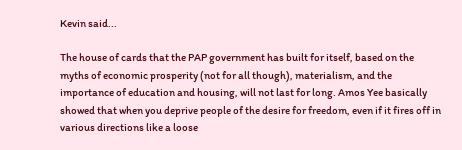Kevin said...

The house of cards that the PAP government has built for itself, based on the myths of economic prosperity (not for all though), materialism, and the importance of education and housing, will not last for long. Amos Yee basically showed that when you deprive people of the desire for freedom, even if it fires off in various directions like a loose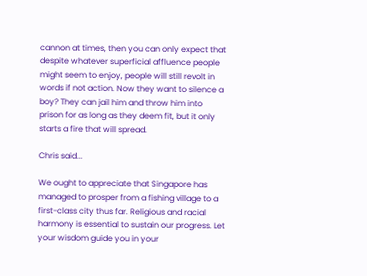cannon at times, then you can only expect that despite whatever superficial affluence people might seem to enjoy, people will still revolt in words if not action. Now they want to silence a boy? They can jail him and throw him into prison for as long as they deem fit, but it only starts a fire that will spread.

Chris said...

We ought to appreciate that Singapore has managed to prosper from a fishing village to a first-class city thus far. Religious and racial harmony is essential to sustain our progress. Let your wisdom guide you in your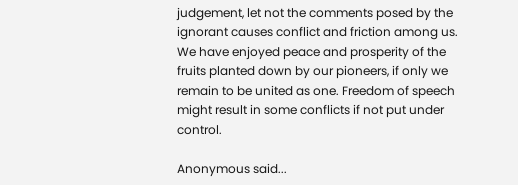judgement, let not the comments posed by the ignorant causes conflict and friction among us. We have enjoyed peace and prosperity of the fruits planted down by our pioneers, if only we remain to be united as one. Freedom of speech might result in some conflicts if not put under control.

Anonymous said...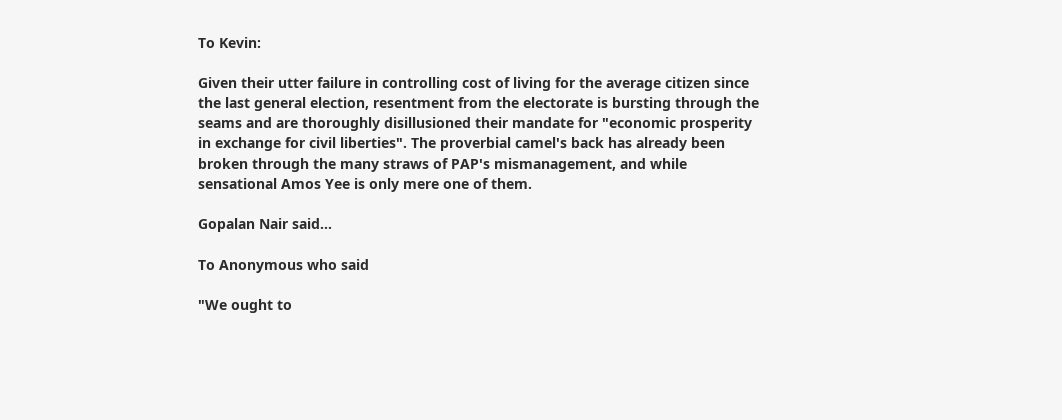To Kevin:

Given their utter failure in controlling cost of living for the average citizen since the last general election, resentment from the electorate is bursting through the seams and are thoroughly disillusioned their mandate for "economic prosperity in exchange for civil liberties". The proverbial camel's back has already been broken through the many straws of PAP's mismanagement, and while sensational Amos Yee is only mere one of them.

Gopalan Nair said...

To Anonymous who said

"We ought to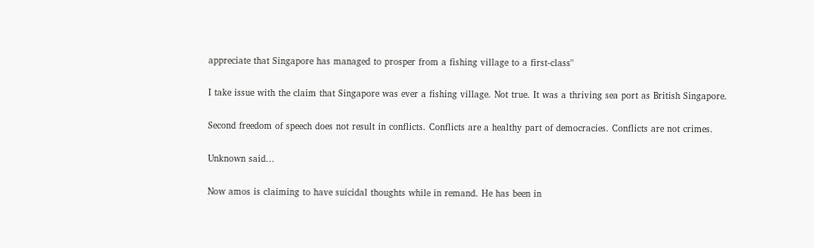appreciate that Singapore has managed to prosper from a fishing village to a first-class"

I take issue with the claim that Singapore was ever a fishing village. Not true. It was a thriving sea port as British Singapore.

Second freedom of speech does not result in conflicts. Conflicts are a healthy part of democracies. Conflicts are not crimes.

Unknown said...

Now amos is claiming to have suicidal thoughts while in remand. He has been in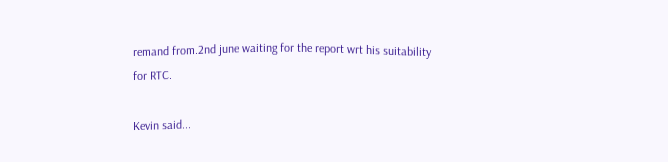remand from.2nd june waiting for the report wrt his suitability for RTC.

Kevin said...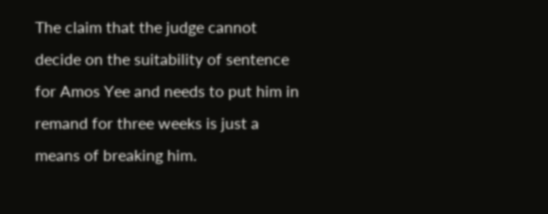The claim that the judge cannot decide on the suitability of sentence for Amos Yee and needs to put him in remand for three weeks is just a means of breaking him.